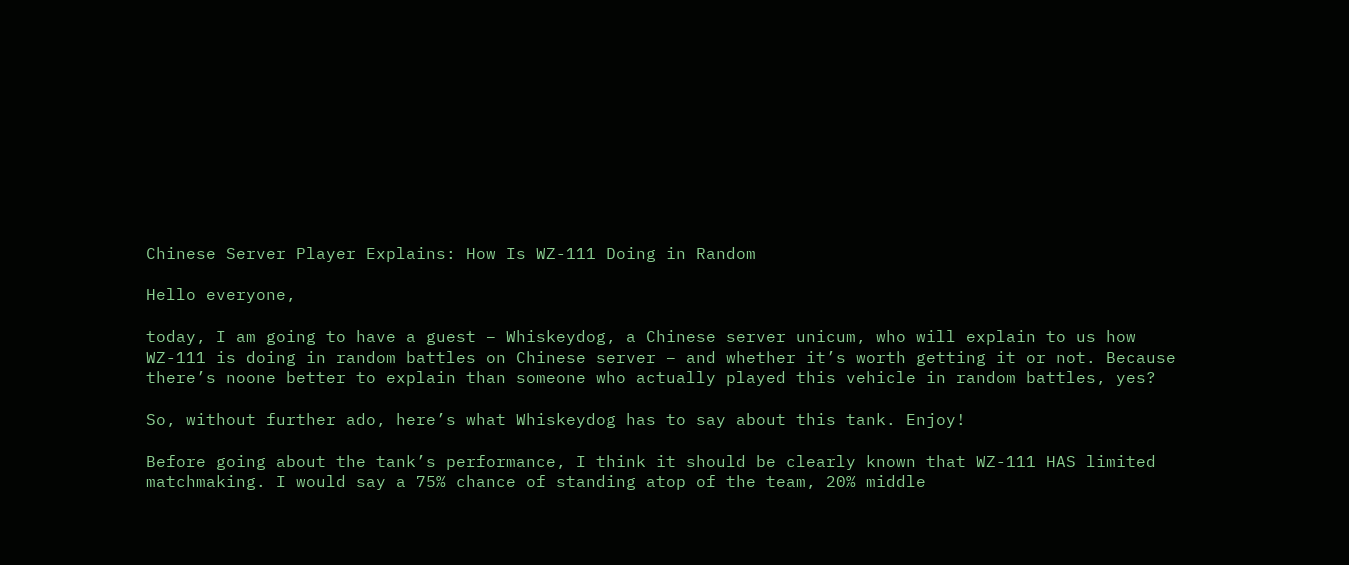Chinese Server Player Explains: How Is WZ-111 Doing in Random

Hello everyone,

today, I am going to have a guest – Whiskeydog, a Chinese server unicum, who will explain to us how WZ-111 is doing in random battles on Chinese server – and whether it’s worth getting it or not. Because there’s noone better to explain than someone who actually played this vehicle in random battles, yes?

So, without further ado, here’s what Whiskeydog has to say about this tank. Enjoy!

Before going about the tank’s performance, I think it should be clearly known that WZ-111 HAS limited matchmaking. I would say a 75% chance of standing atop of the team, 20% middle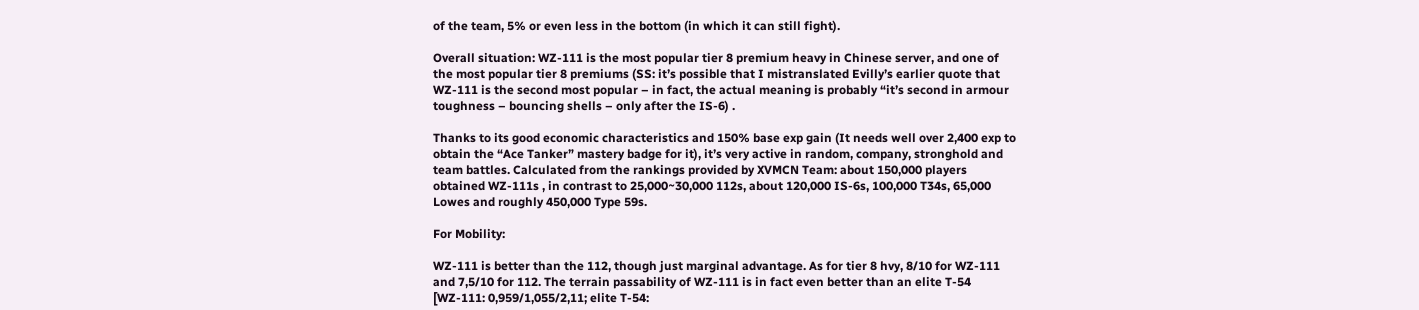of the team, 5% or even less in the bottom (in which it can still fight).

Overall situation: WZ-111 is the most popular tier 8 premium heavy in Chinese server, and one of the most popular tier 8 premiums (SS: it’s possible that I mistranslated Evilly’s earlier quote that WZ-111 is the second most popular – in fact, the actual meaning is probably “it’s second in armour toughness – bouncing shells – only after the IS-6) .

Thanks to its good economic characteristics and 150% base exp gain (It needs well over 2,400 exp to obtain the “Ace Tanker” mastery badge for it), it’s very active in random, company, stronghold and team battles. Calculated from the rankings provided by XVMCN Team: about 150,000 players obtained WZ-111s , in contrast to 25,000~30,000 112s, about 120,000 IS-6s, 100,000 T34s, 65,000 Lowes and roughly 450,000 Type 59s.

For Mobility:

WZ-111 is better than the 112, though just marginal advantage. As for tier 8 hvy, 8/10 for WZ-111 and 7,5/10 for 112. The terrain passability of WZ-111 is in fact even better than an elite T-54 [WZ-111: 0,959/1,055/2,11; elite T-54: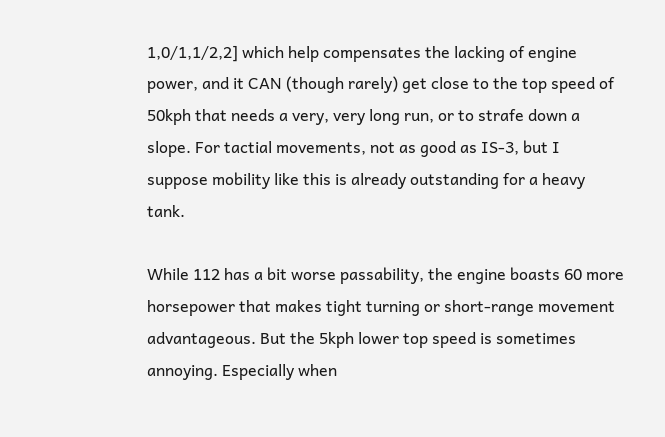1,0/1,1/2,2] which help compensates the lacking of engine power, and it CAN (though rarely) get close to the top speed of 50kph that needs a very, very long run, or to strafe down a slope. For tactial movements, not as good as IS-3, but I suppose mobility like this is already outstanding for a heavy tank.

While 112 has a bit worse passability, the engine boasts 60 more horsepower that makes tight turning or short-range movement advantageous. But the 5kph lower top speed is sometimes annoying. Especially when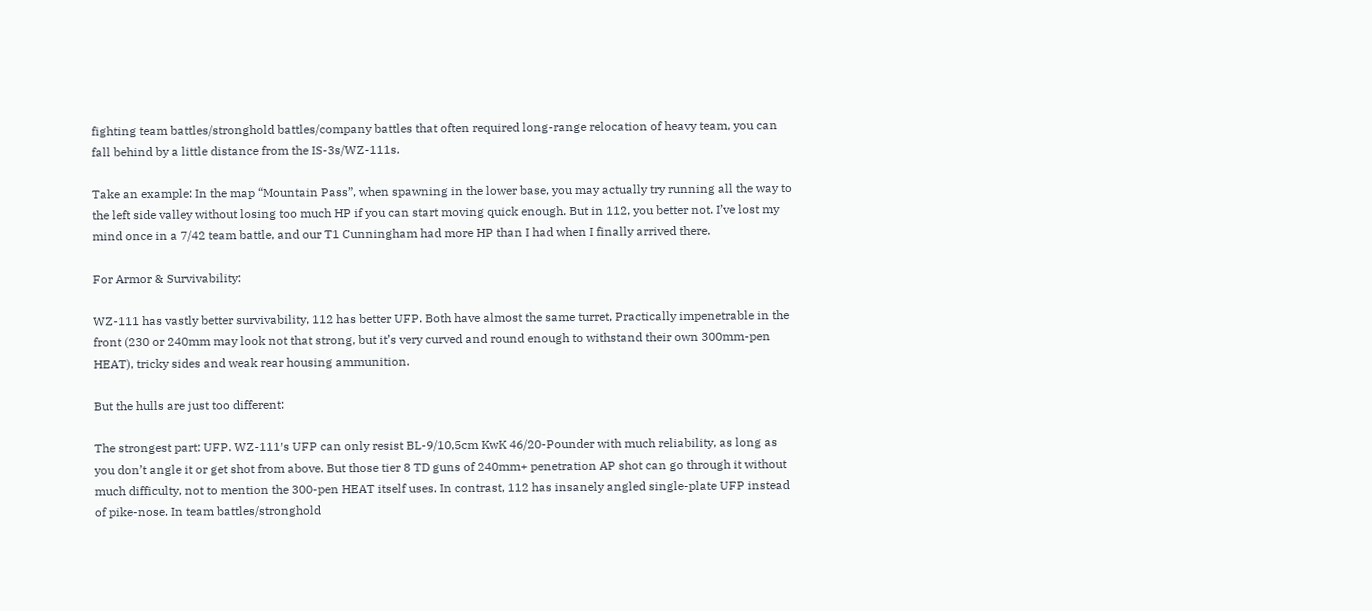fighting team battles/stronghold battles/company battles that often required long-range relocation of heavy team, you can fall behind by a little distance from the IS-3s/WZ-111s.

Take an example: In the map “Mountain Pass”, when spawning in the lower base, you may actually try running all the way to the left side valley without losing too much HP if you can start moving quick enough. But in 112, you better not. I’ve lost my mind once in a 7/42 team battle, and our T1 Cunningham had more HP than I had when I finally arrived there.

For Armor & Survivability:

WZ-111 has vastly better survivability, 112 has better UFP. Both have almost the same turret, Practically impenetrable in the front (230 or 240mm may look not that strong, but it’s very curved and round enough to withstand their own 300mm-pen HEAT), tricky sides and weak rear housing ammunition.

But the hulls are just too different:

The strongest part: UFP. WZ-111′s UFP can only resist BL-9/10,5cm KwK 46/20-Pounder with much reliability, as long as you don’t angle it or get shot from above. But those tier 8 TD guns of 240mm+ penetration AP shot can go through it without much difficulty, not to mention the 300-pen HEAT itself uses. In contrast, 112 has insanely angled single-plate UFP instead of pike-nose. In team battles/stronghold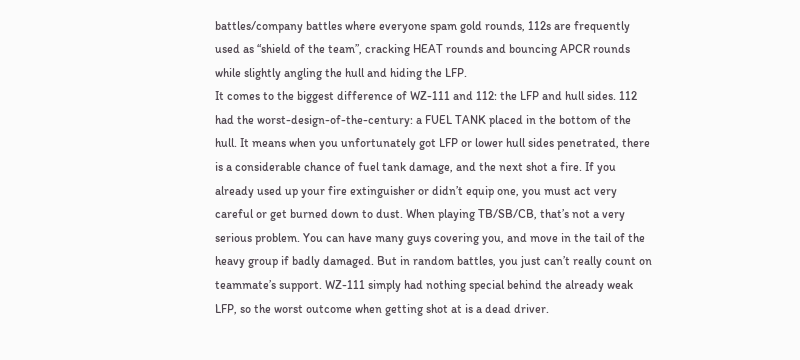battles/company battles where everyone spam gold rounds, 112s are frequently used as “shield of the team”, cracking HEAT rounds and bouncing APCR rounds while slightly angling the hull and hiding the LFP.
It comes to the biggest difference of WZ-111 and 112: the LFP and hull sides. 112 had the worst-design-of-the-century: a FUEL TANK placed in the bottom of the hull. It means when you unfortunately got LFP or lower hull sides penetrated, there is a considerable chance of fuel tank damage, and the next shot a fire. If you already used up your fire extinguisher or didn’t equip one, you must act very careful or get burned down to dust. When playing TB/SB/CB, that’s not a very serious problem. You can have many guys covering you, and move in the tail of the heavy group if badly damaged. But in random battles, you just can’t really count on teammate’s support. WZ-111 simply had nothing special behind the already weak LFP, so the worst outcome when getting shot at is a dead driver.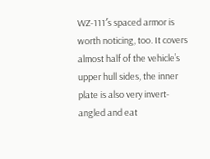WZ-111′s spaced armor is worth noticing, too. It covers almost half of the vehicle’s upper hull sides, the inner plate is also very invert-angled and eat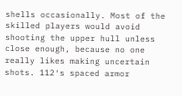shells occasionally. Most of the skilled players would avoid shooting the upper hull unless close enough, because no one really likes making uncertain shots. 112′s spaced armor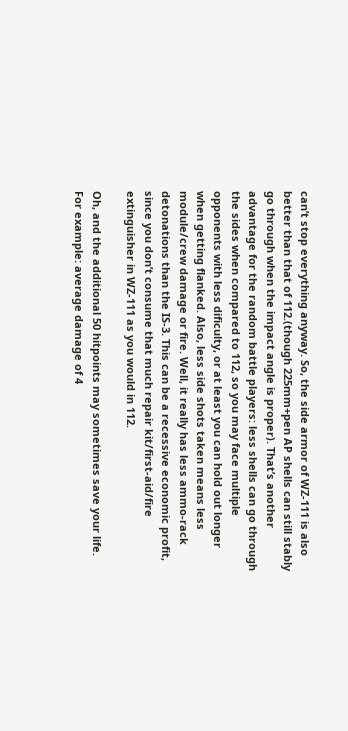can’t stop everything anyway. So, the side armor of WZ-111 is also better than that of 112.(though 225mm+pen AP shells can still stably go through when the impact angle is proper). That’s another advantage for the random battle players: less shells can go through the sides when compared to 112, so you may face multiple opponents with less dificulty, or at least you can hold out longer when getting flanked. Also, less side shots taken means less module/crew damage or fire. Well, it really has less ammo-rack detonations than the IS-3. This can be a recessive economic profit, since you don’t consume that much repair kit/first-aid/fire extinguisher in WZ-111 as you would in 112.

Oh, and the additional 50 hitpoints may sometimes save your life. For example: average damage of 4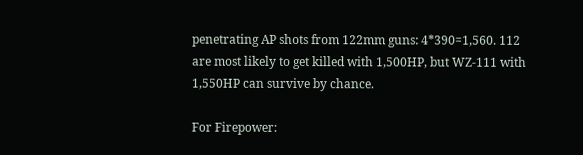penetrating AP shots from 122mm guns: 4*390=1,560. 112 are most likely to get killed with 1,500HP, but WZ-111 with 1,550HP can survive by chance.

For Firepower: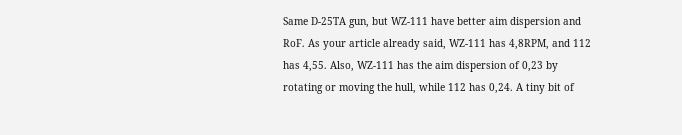Same D-25TA gun, but WZ-111 have better aim dispersion and RoF. As your article already said, WZ-111 has 4,8RPM, and 112 has 4,55. Also, WZ-111 has the aim dispersion of 0,23 by rotating or moving the hull, while 112 has 0,24. A tiny bit of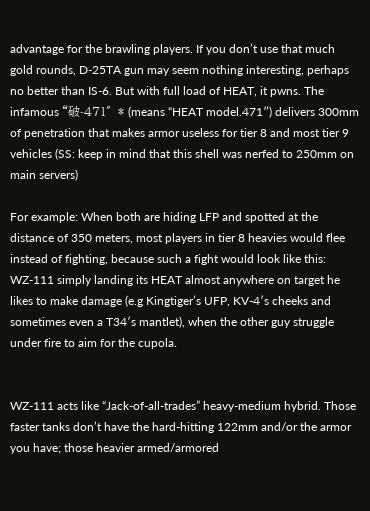advantage for the brawling players. If you don’t use that much gold rounds, D-25TA gun may seem nothing interesting, perhaps no better than IS-6. But with full load of HEAT, it pwns. The infamous “破-471″* (means “HEAT model.471″) delivers 300mm of penetration that makes armor useless for tier 8 and most tier 9 vehicles (SS: keep in mind that this shell was nerfed to 250mm on main servers)

For example: When both are hiding LFP and spotted at the distance of 350 meters, most players in tier 8 heavies would flee instead of fighting, because such a fight would look like this: WZ-111 simply landing its HEAT almost anywhere on target he likes to make damage (e.g Kingtiger’s UFP, KV-4′s cheeks and sometimes even a T34′s mantlet), when the other guy struggle under fire to aim for the cupola.


WZ-111 acts like “Jack-of-all-trades” heavy-medium hybrid. Those faster tanks don’t have the hard-hitting 122mm and/or the armor you have; those heavier armed/armored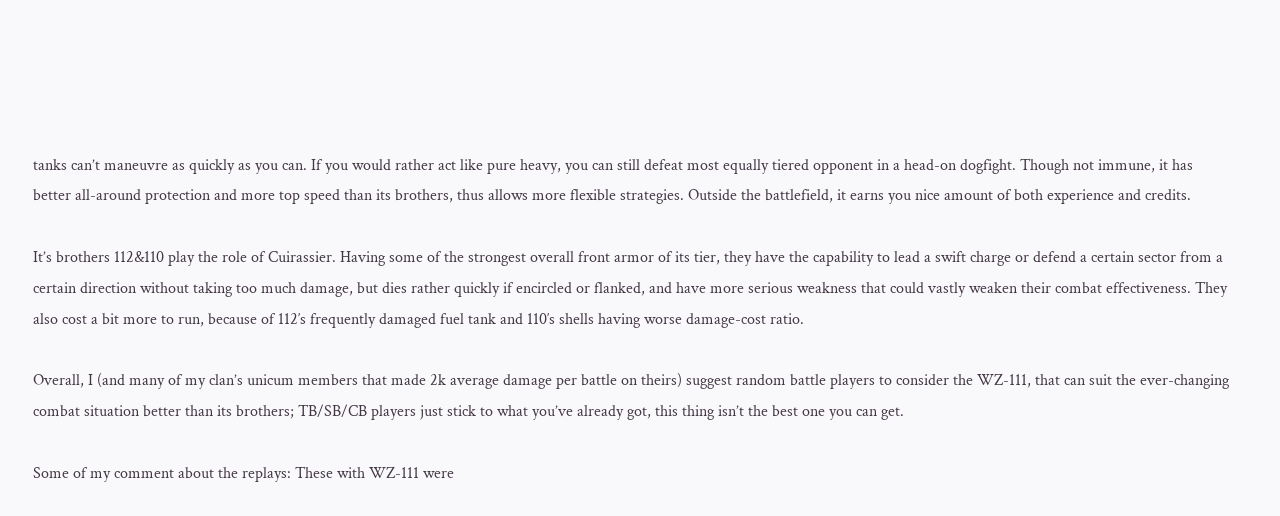tanks can’t maneuvre as quickly as you can. If you would rather act like pure heavy, you can still defeat most equally tiered opponent in a head-on dogfight. Though not immune, it has better all-around protection and more top speed than its brothers, thus allows more flexible strategies. Outside the battlefield, it earns you nice amount of both experience and credits.

It’s brothers 112&110 play the role of Cuirassier. Having some of the strongest overall front armor of its tier, they have the capability to lead a swift charge or defend a certain sector from a certain direction without taking too much damage, but dies rather quickly if encircled or flanked, and have more serious weakness that could vastly weaken their combat effectiveness. They also cost a bit more to run, because of 112′s frequently damaged fuel tank and 110′s shells having worse damage-cost ratio.

Overall, I (and many of my clan’s unicum members that made 2k average damage per battle on theirs) suggest random battle players to consider the WZ-111, that can suit the ever-changing combat situation better than its brothers; TB/SB/CB players just stick to what you’ve already got, this thing isn’t the best one you can get.

Some of my comment about the replays: These with WZ-111 were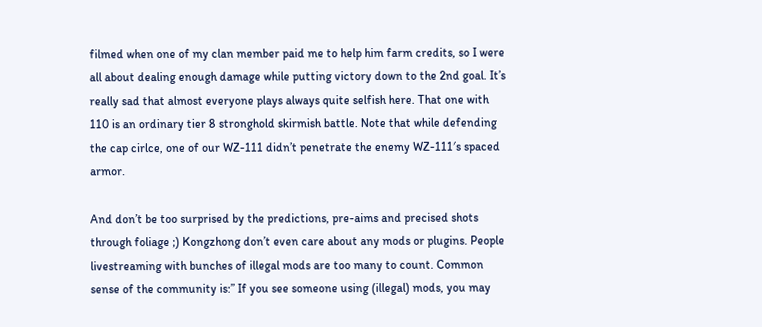filmed when one of my clan member paid me to help him farm credits, so I were all about dealing enough damage while putting victory down to the 2nd goal. It’s really sad that almost everyone plays always quite selfish here. That one with 110 is an ordinary tier 8 stronghold skirmish battle. Note that while defending the cap cirlce, one of our WZ-111 didn’t penetrate the enemy WZ-111′s spaced armor.

And don’t be too surprised by the predictions, pre-aims and precised shots through foliage ;) Kongzhong don’t even care about any mods or plugins. People livestreaming with bunches of illegal mods are too many to count. Common sense of the community is:” If you see someone using (illegal) mods, you may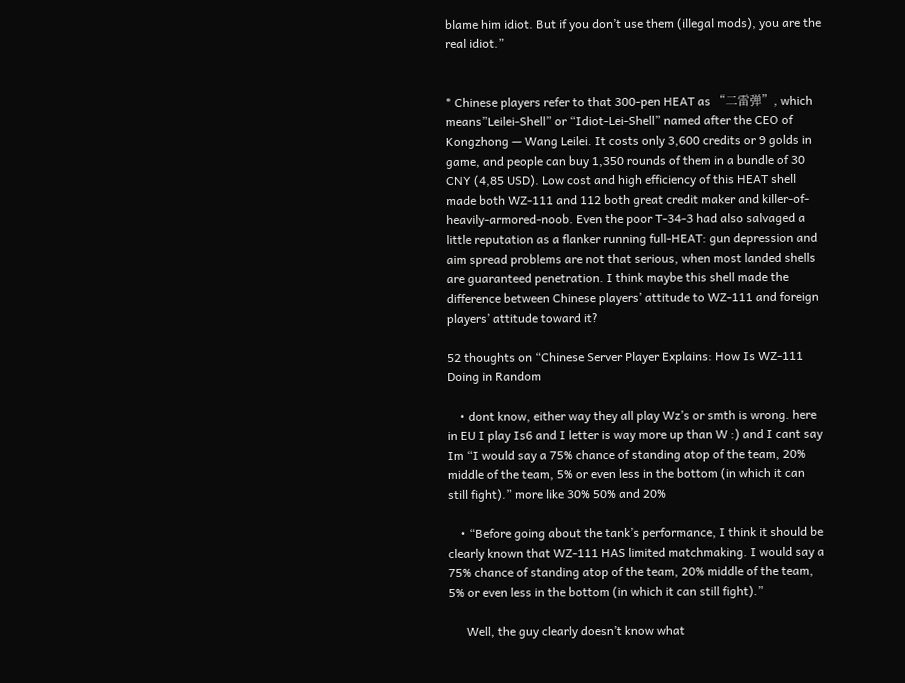blame him idiot. But if you don’t use them (illegal mods), you are the real idiot.”


* Chinese players refer to that 300-pen HEAT as “二雷弹”, which means”Leilei-Shell” or “Idiot-Lei-Shell” named after the CEO of Kongzhong — Wang Leilei. It costs only 3,600 credits or 9 golds in game, and people can buy 1,350 rounds of them in a bundle of 30 CNY (4,85 USD). Low cost and high efficiency of this HEAT shell made both WZ-111 and 112 both great credit maker and killer-of-heavily-armored-noob. Even the poor T-34-3 had also salvaged a little reputation as a flanker running full-HEAT: gun depression and aim spread problems are not that serious, when most landed shells are guaranteed penetration. I think maybe this shell made the difference between Chinese players’ attitude to WZ-111 and foreign players’ attitude toward it?

52 thoughts on “Chinese Server Player Explains: How Is WZ-111 Doing in Random

    • dont know, either way they all play Wz’s or smth is wrong. here in EU I play Is6 and I letter is way more up than W :) and I cant say Im “I would say a 75% chance of standing atop of the team, 20% middle of the team, 5% or even less in the bottom (in which it can still fight).” more like 30% 50% and 20%

    • “Before going about the tank’s performance, I think it should be clearly known that WZ-111 HAS limited matchmaking. I would say a 75% chance of standing atop of the team, 20% middle of the team, 5% or even less in the bottom (in which it can still fight).”

      Well, the guy clearly doesn’t know what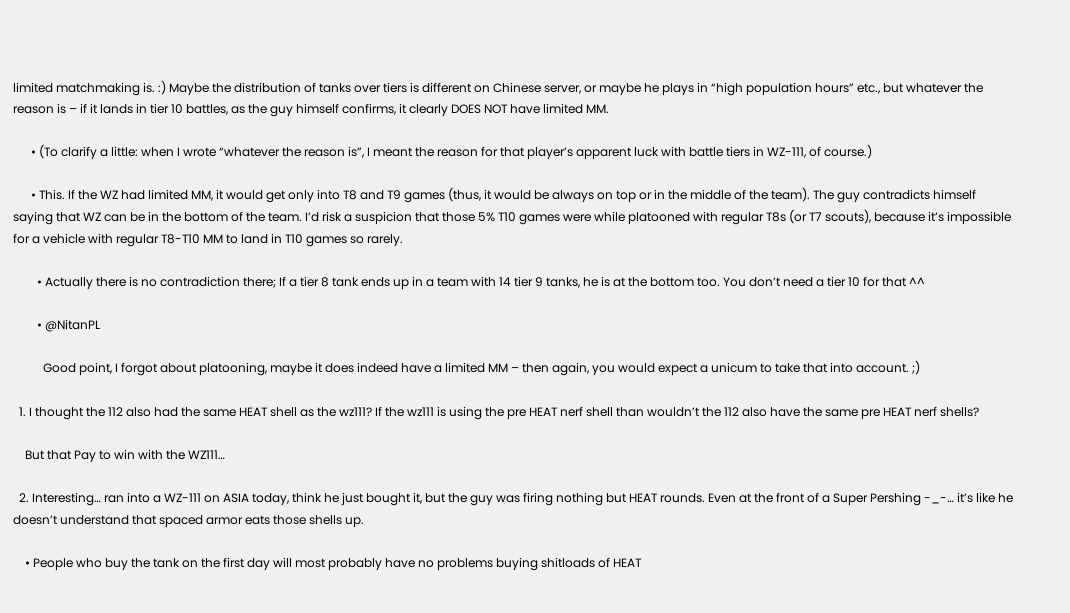limited matchmaking is. :) Maybe the distribution of tanks over tiers is different on Chinese server, or maybe he plays in “high population hours” etc., but whatever the reason is – if it lands in tier 10 battles, as the guy himself confirms, it clearly DOES NOT have limited MM.

      • (To clarify a little: when I wrote “whatever the reason is”, I meant the reason for that player’s apparent luck with battle tiers in WZ-111, of course.)

      • This. If the WZ had limited MM, it would get only into T8 and T9 games (thus, it would be always on top or in the middle of the team). The guy contradicts himself saying that WZ can be in the bottom of the team. I’d risk a suspicion that those 5% T10 games were while platooned with regular T8s (or T7 scouts), because it’s impossible for a vehicle with regular T8-T10 MM to land in T10 games so rarely.

        • Actually there is no contradiction there; If a tier 8 tank ends up in a team with 14 tier 9 tanks, he is at the bottom too. You don’t need a tier 10 for that ^^

        • @NitanPL

          Good point, I forgot about platooning, maybe it does indeed have a limited MM – then again, you would expect a unicum to take that into account. ;)

  1. I thought the 112 also had the same HEAT shell as the wz111? If the wz111 is using the pre HEAT nerf shell than wouldn’t the 112 also have the same pre HEAT nerf shells?

    But that Pay to win with the WZ111…

  2. Interesting… ran into a WZ-111 on ASIA today, think he just bought it, but the guy was firing nothing but HEAT rounds. Even at the front of a Super Pershing -_-… it’s like he doesn’t understand that spaced armor eats those shells up.

    • People who buy the tank on the first day will most probably have no problems buying shitloads of HEAT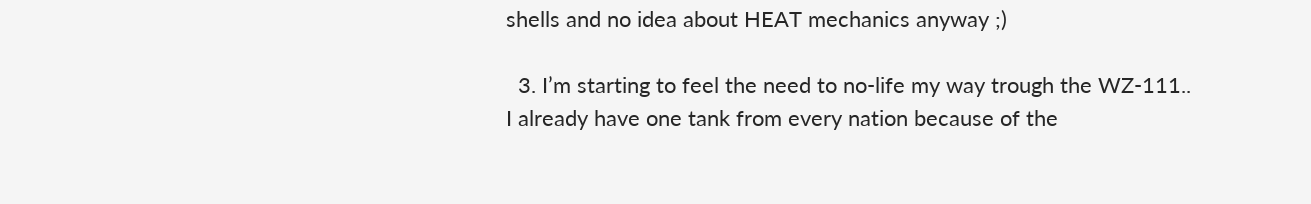shells and no idea about HEAT mechanics anyway ;)

  3. I’m starting to feel the need to no-life my way trough the WZ-111.. I already have one tank from every nation because of the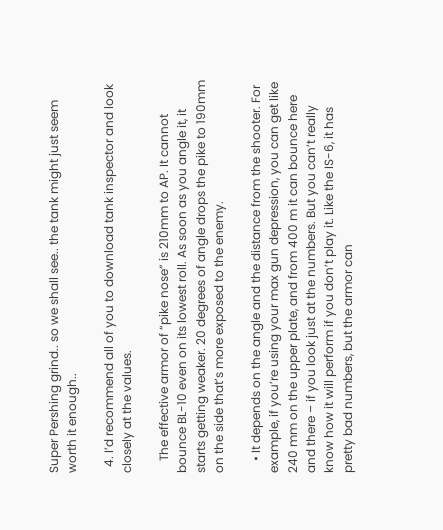Super Pershing grind.. so we shall see.. the tank might just seem worth it enough..

  4. I’d recommend all of you to download tank inspector and look closely at the values.

    The effective armor of “pike nose” is 210mm to AP. It cannot bounce BL-10 even on its lowest roll. As soon as you angle it, it starts getting weaker. 20 degrees of angle drops the pike to 190mm on the side that’s more exposed to the enemy.

    • It depends on the angle and the distance from the shooter. For example, if you’re using your max gun depression, you can get like 240 mm on the upper plate, and from 400 m it can bounce here and there – if you look just at the numbers. But you can’t really know how it will perform if you don’t play it. Like the IS-6, it has pretty bad numbers, but the armor can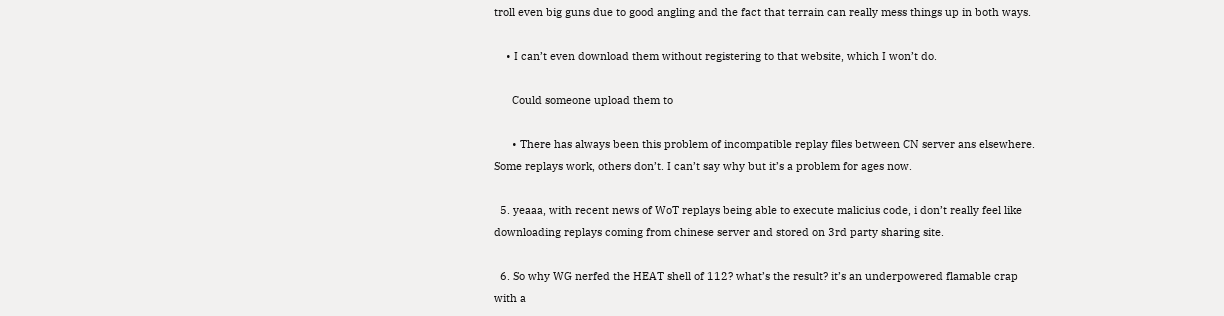troll even big guns due to good angling and the fact that terrain can really mess things up in both ways.

    • I can’t even download them without registering to that website, which I won’t do.

      Could someone upload them to

      • There has always been this problem of incompatible replay files between CN server ans elsewhere. Some replays work, others don’t. I can’t say why but it’s a problem for ages now.

  5. yeaaa, with recent news of WoT replays being able to execute malicius code, i don’t really feel like downloading replays coming from chinese server and stored on 3rd party sharing site.

  6. So why WG nerfed the HEAT shell of 112? what’s the result? it’s an underpowered flamable crap with a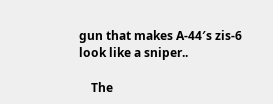gun that makes A-44′s zis-6 look like a sniper..

    The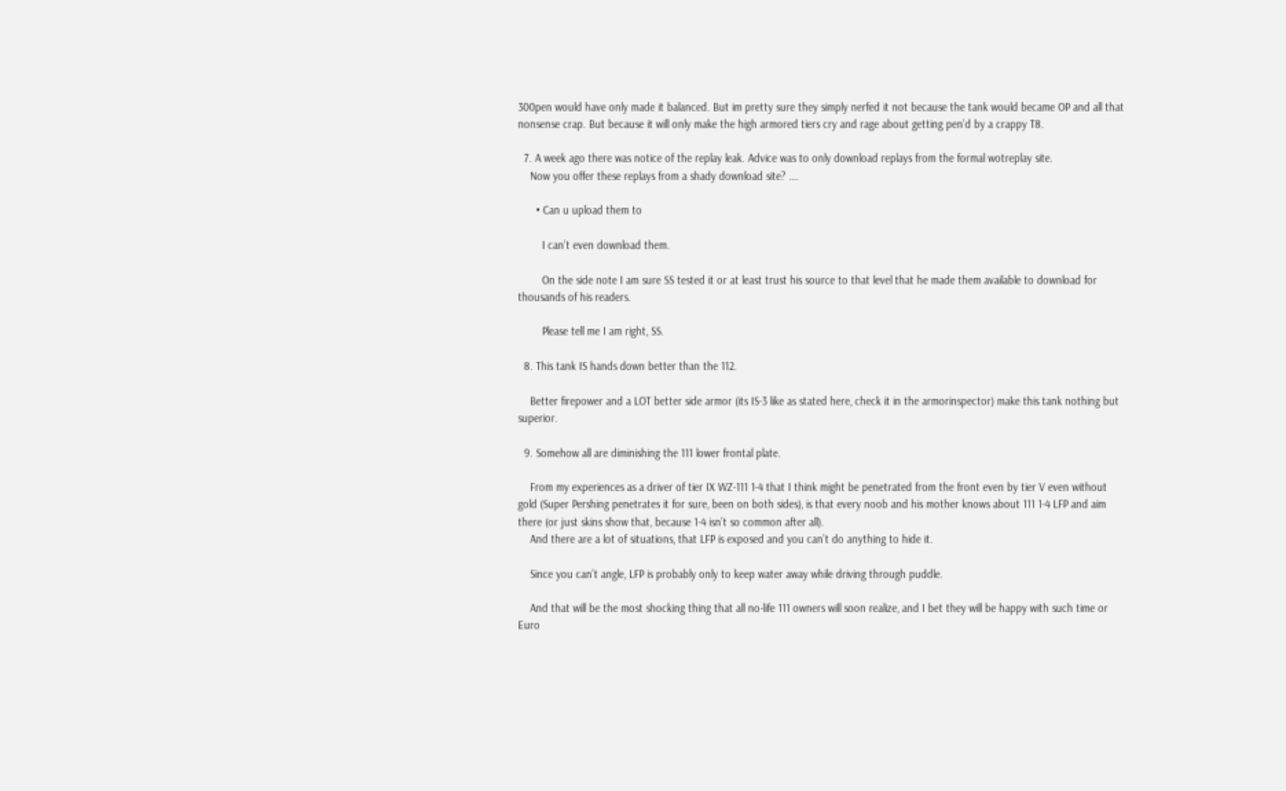300pen would have only made it balanced. But im pretty sure they simply nerfed it not because the tank would became OP and all that nonsense crap. But because it will only make the high armored tiers cry and rage about getting pen’d by a crappy T8.

  7. A week ago there was notice of the replay leak. Advice was to only download replays from the formal wotreplay site.
    Now you offer these replays from a shady download site? ….

      • Can u upload them to

        I can’t even download them.

        On the side note I am sure SS tested it or at least trust his source to that level that he made them available to download for thousands of his readers.

        Please tell me I am right, SS.

  8. This tank IS hands down better than the 112.

    Better firepower and a LOT better side armor (its IS-3 like as stated here, check it in the armorinspector) make this tank nothing but superior.

  9. Somehow all are diminishing the 111 lower frontal plate.

    From my experiences as a driver of tier IX WZ-111 1-4 that I think might be penetrated from the front even by tier V even without gold (Super Pershing penetrates it for sure, been on both sides), is that every noob and his mother knows about 111 1-4 LFP and aim there (or just skins show that, because 1-4 isn’t so common after all).
    And there are a lot of situations, that LFP is exposed and you can’t do anything to hide it.

    Since you can’t angle, LFP is probably only to keep water away while driving through puddle.

    And that will be the most shocking thing that all no-life 111 owners will soon realize, and I bet they will be happy with such time or Euro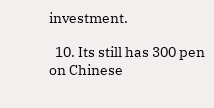investment.

  10. Its still has 300 pen on Chinese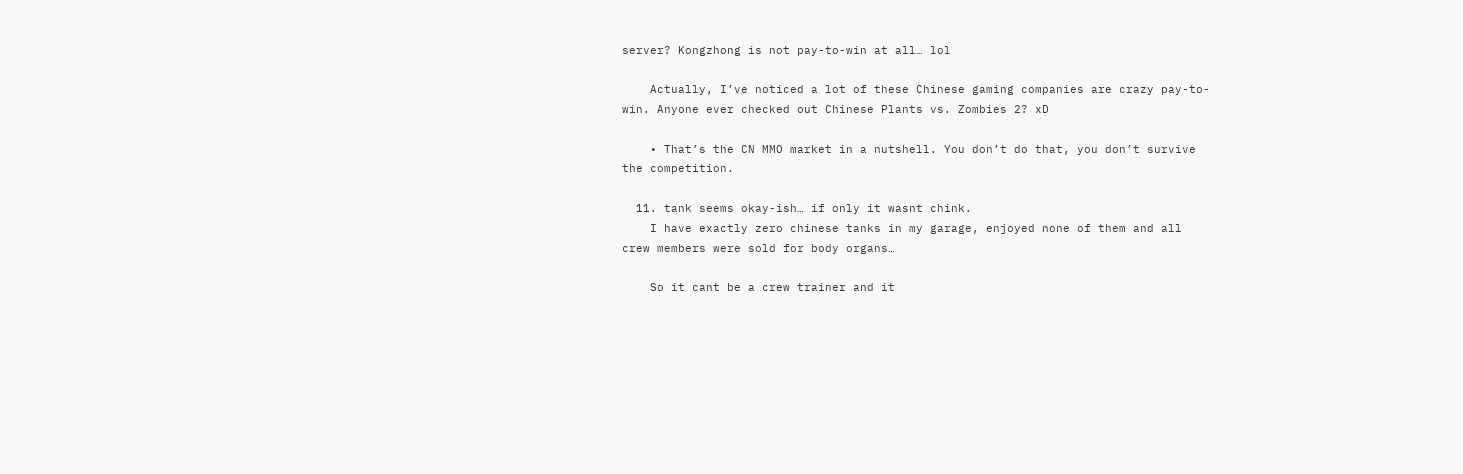server? Kongzhong is not pay-to-win at all… lol

    Actually, I’ve noticed a lot of these Chinese gaming companies are crazy pay-to-win. Anyone ever checked out Chinese Plants vs. Zombies 2? xD

    • That’s the CN MMO market in a nutshell. You don’t do that, you don’t survive the competition.

  11. tank seems okay-ish… if only it wasnt chink.
    I have exactly zero chinese tanks in my garage, enjoyed none of them and all crew members were sold for body organs…

    So it cant be a crew trainer and it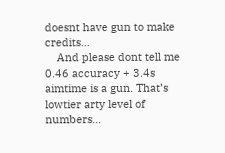doesnt have gun to make credits…
    And please dont tell me 0.46 accuracy + 3.4s aimtime is a gun. That’s lowtier arty level of numbers…